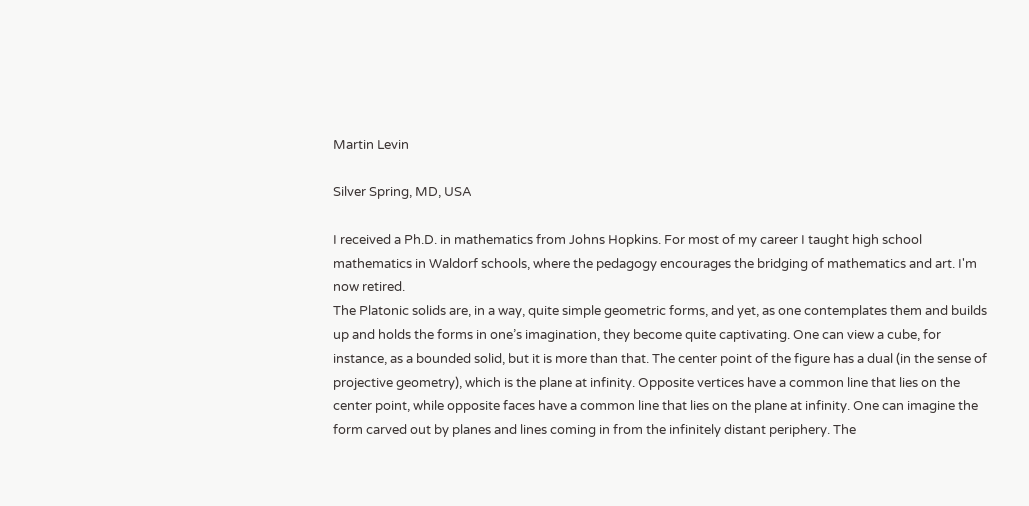Martin Levin

Silver Spring, MD, USA

I received a Ph.D. in mathematics from Johns Hopkins. For most of my career I taught high school mathematics in Waldorf schools, where the pedagogy encourages the bridging of mathematics and art. I'm now retired.
The Platonic solids are, in a way, quite simple geometric forms, and yet, as one contemplates them and builds up and holds the forms in one’s imagination, they become quite captivating. One can view a cube, for instance, as a bounded solid, but it is more than that. The center point of the figure has a dual (in the sense of projective geometry), which is the plane at infinity. Opposite vertices have a common line that lies on the center point, while opposite faces have a common line that lies on the plane at infinity. One can imagine the form carved out by planes and lines coming in from the infinitely distant periphery. The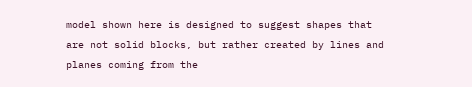model shown here is designed to suggest shapes that are not solid blocks, but rather created by lines and planes coming from the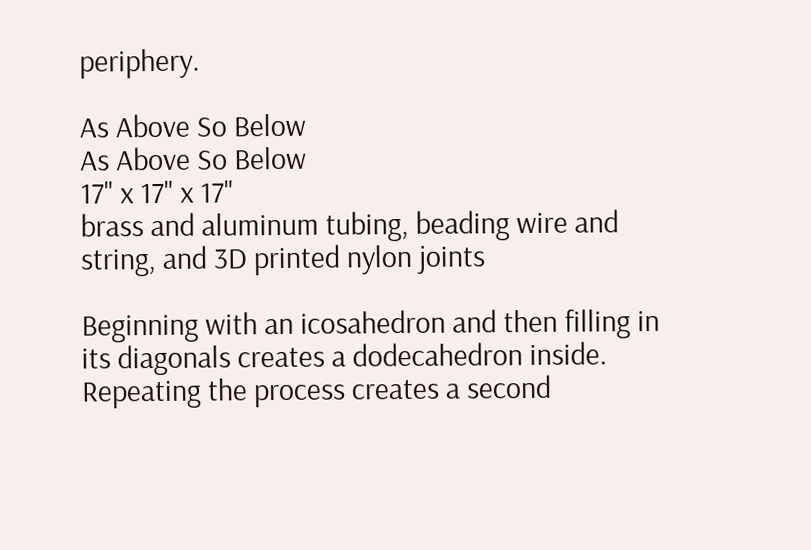periphery.

As Above So Below
As Above So Below
17" x 17" x 17"
brass and aluminum tubing, beading wire and string, and 3D printed nylon joints

Beginning with an icosahedron and then filling in its diagonals creates a dodecahedron inside. Repeating the process creates a second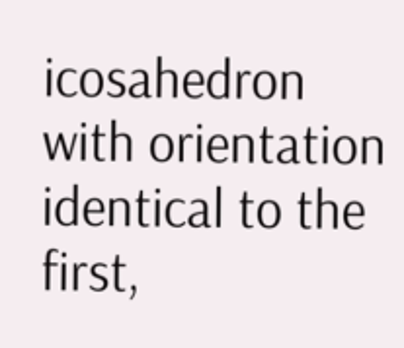icosahedron with orientation identical to the first,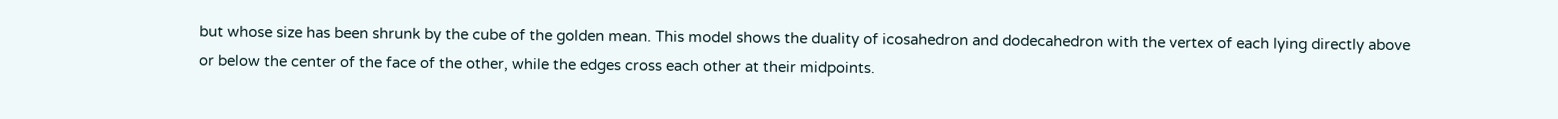but whose size has been shrunk by the cube of the golden mean. This model shows the duality of icosahedron and dodecahedron with the vertex of each lying directly above or below the center of the face of the other, while the edges cross each other at their midpoints.